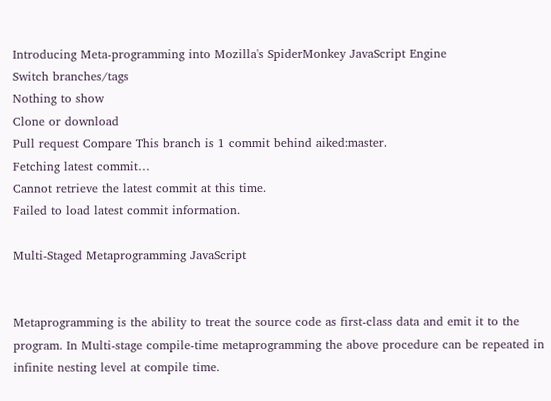Introducing Meta-programming into Mozilla's SpiderMonkey JavaScript Engine
Switch branches/tags
Nothing to show
Clone or download
Pull request Compare This branch is 1 commit behind aiked:master.
Fetching latest commit…
Cannot retrieve the latest commit at this time.
Failed to load latest commit information.

Multi-Staged Metaprogramming JavaScript


Metaprogramming is the ability to treat the source code as first-class data and emit it to the program. In Multi-stage compile-time metaprogramming the above procedure can be repeated in infinite nesting level at compile time.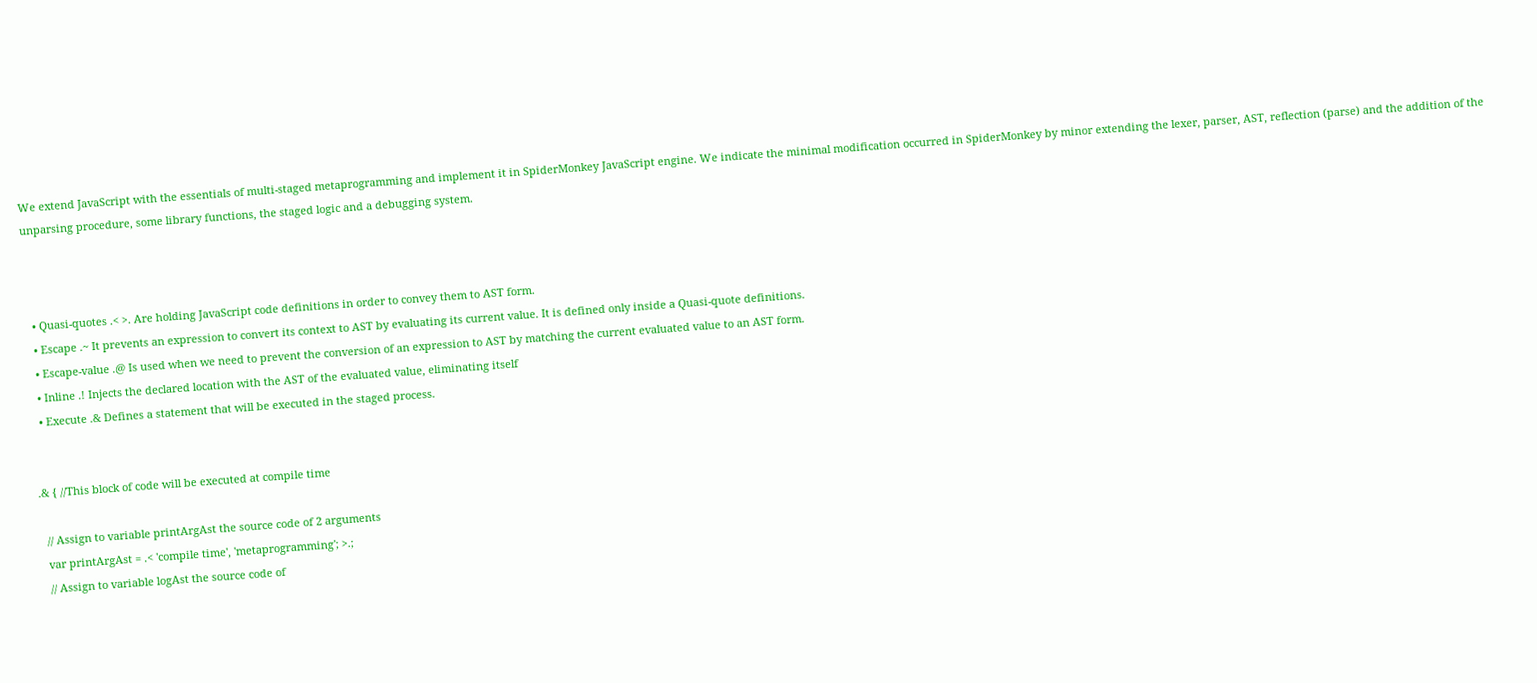We extend JavaScript with the essentials of multi-staged metaprogramming and implement it in SpiderMonkey JavaScript engine. We indicate the minimal modification occurred in SpiderMonkey by minor extending the lexer, parser, AST, reflection (parse) and the addition of the unparsing procedure, some library functions, the staged logic and a debugging system.



  • Quasi-quotes .< >. Are holding JavaScript code definitions in order to convey them to AST form.
  • Escape .~ It prevents an expression to convert its context to AST by evaluating its current value. It is defined only inside a Quasi-quote definitions.
  • Escape-value .@ Is used when we need to prevent the conversion of an expression to AST by matching the current evaluated value to an AST form.
  • Inline .! Injects the declared location with the AST of the evaluated value, eliminating itself
  • Execute .& Defines a statement that will be executed in the staged process.


.& { //This block of code will be executed at compile time

  // Assign to variable printArgAst the source code of 2 arguments
  var printArgAst = .< 'compile time', 'metaprogramming'; >.;
  // Assign to variable logAst the source code of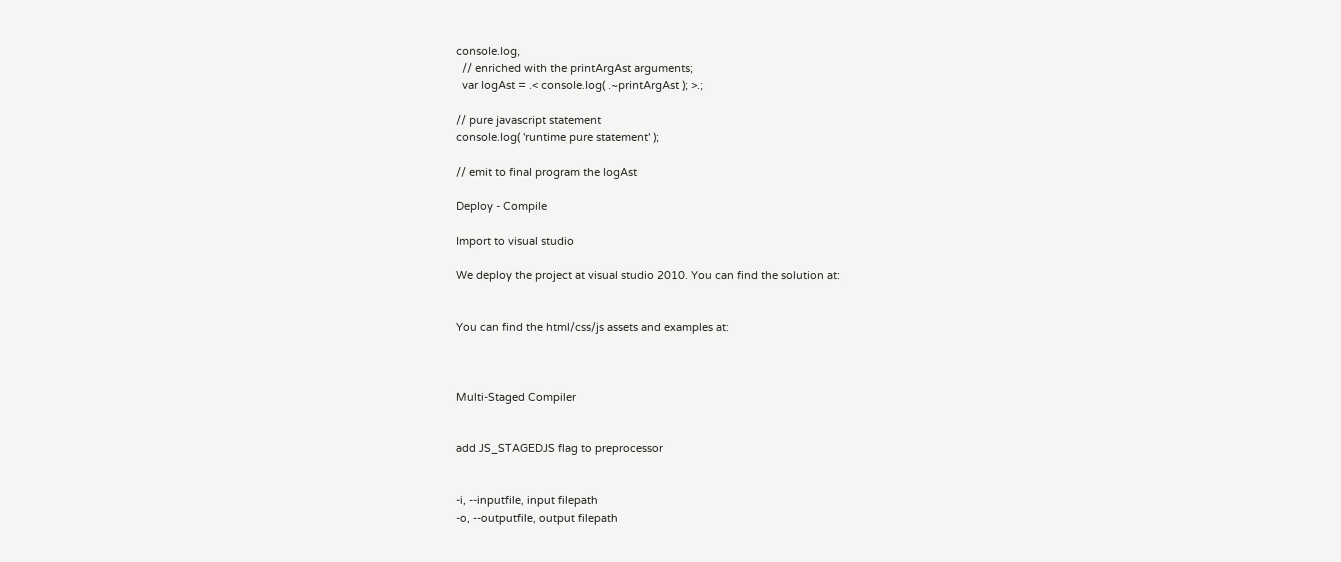console.log,
  // enriched with the printArgAst arguments;
  var logAst = .< console.log( .~printArgAst ); >.;

// pure javascript statement
console.log( 'runtime pure statement' );

// emit to final program the logAst

Deploy - Compile

Import to visual studio

We deploy the project at visual studio 2010. You can find the solution at:


You can find the html/css/js assets and examples at:



Multi-Staged Compiler


add JS_STAGEDJS flag to preprocessor


-i, --inputfile, input filepath
-o, --outputfile, output filepath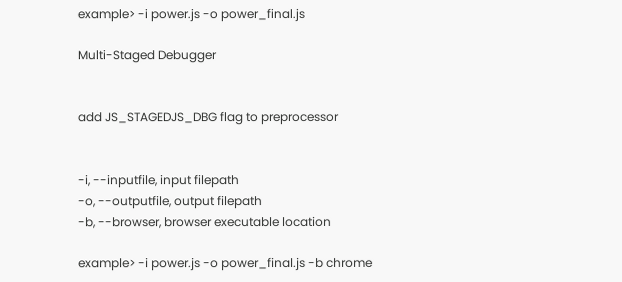example> -i power.js -o power_final.js

Multi-Staged Debugger


add JS_STAGEDJS_DBG flag to preprocessor


-i, --inputfile, input filepath
-o, --outputfile, output filepath
-b, --browser, browser executable location

example> -i power.js -o power_final.js -b chrome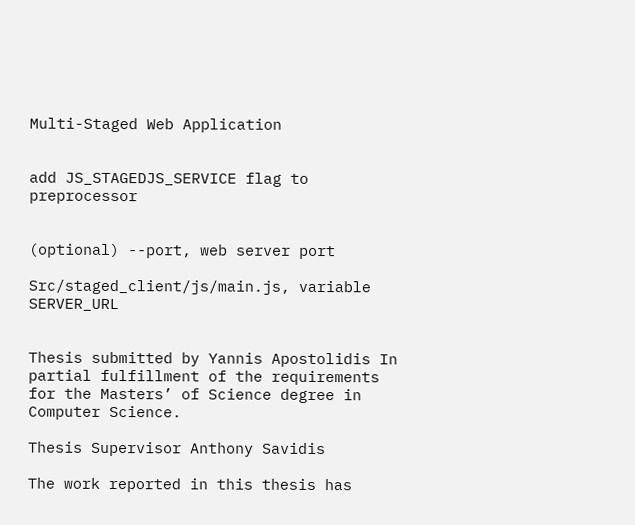Multi-Staged Web Application


add JS_STAGEDJS_SERVICE flag to preprocessor


(optional) --port, web server port

Src/staged_client/js/main.js, variable SERVER_URL


Thesis submitted by Yannis Apostolidis In partial fulfillment of the requirements for the Masters’ of Science degree in Computer Science.

Thesis Supervisor Anthony Savidis

The work reported in this thesis has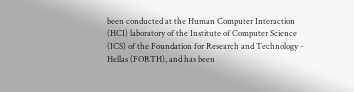been conducted at the Human Computer Interaction (HCI) laboratory of the Institute of Computer Science (ICS) of the Foundation for Research and Technology - Hellas (FORTH), and has been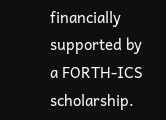financially supported by a FORTH-ICS scholarship.